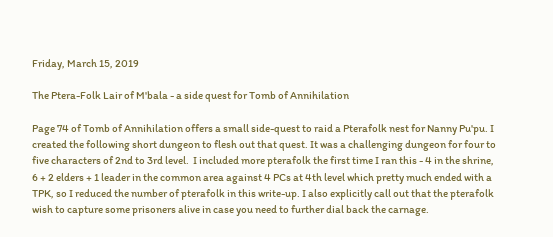Friday, March 15, 2019

The Ptera-Folk Lair of M'bala - a side quest for Tomb of Annihilation

Page 74 of Tomb of Annihilation offers a small side-quest to raid a Pterafolk nest for Nanny Pu'pu. I created the following short dungeon to flesh out that quest. It was a challenging dungeon for four to five characters of 2nd to 3rd level.  I included more pterafolk the first time I ran this - 4 in the shrine, 6 + 2 elders + 1 leader in the common area against 4 PCs at 4th level which pretty much ended with a TPK, so I reduced the number of pterafolk in this write-up. I also explicitly call out that the pterafolk wish to capture some prisoners alive in case you need to further dial back the carnage.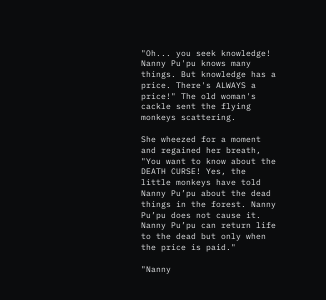"Oh... you seek knowledge! Nanny Pu'pu knows many things. But knowledge has a price. There's ALWAYS a price!" The old woman's cackle sent the flying monkeys scattering.

She wheezed for a moment and regained her breath, "You want to know about the DEATH CURSE! Yes, the little monkeys have told Nanny Pu’pu about the dead things in the forest. Nanny Pu’pu does not cause it. Nanny Pu’pu can return life to the dead but only when the price is paid."

"Nanny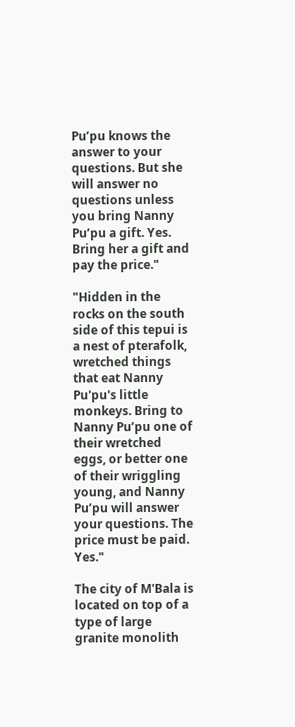Pu’pu knows the answer to your questions. But she will answer no questions unless you bring Nanny Pu’pu a gift. Yes. Bring her a gift and pay the price."

"Hidden in the rocks on the south side of this tepui is a nest of pterafolk, wretched things that eat Nanny Pu'pu's little monkeys. Bring to Nanny Pu’pu one of their wretched eggs, or better one of their wriggling young, and Nanny Pu’pu will answer your questions. The price must be paid. Yes."

The city of M'Bala is located on top of a type of large granite monolith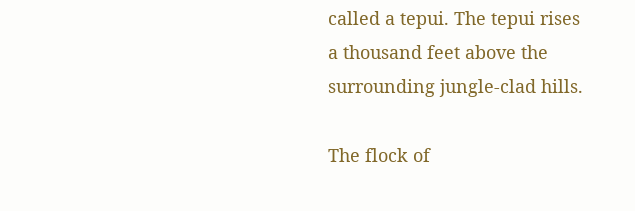called a tepui. The tepui rises a thousand feet above the surrounding jungle-clad hills.

The flock of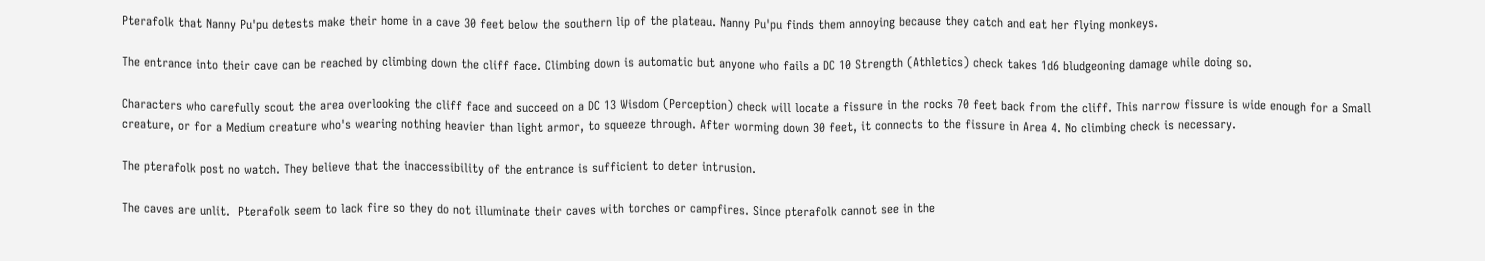Pterafolk that Nanny Pu'pu detests make their home in a cave 30 feet below the southern lip of the plateau. Nanny Pu'pu finds them annoying because they catch and eat her flying monkeys.

The entrance into their cave can be reached by climbing down the cliff face. Climbing down is automatic but anyone who fails a DC 10 Strength (Athletics) check takes 1d6 bludgeoning damage while doing so.

Characters who carefully scout the area overlooking the cliff face and succeed on a DC 13 Wisdom (Perception) check will locate a fissure in the rocks 70 feet back from the cliff. This narrow fissure is wide enough for a Small creature, or for a Medium creature who's wearing nothing heavier than light armor, to squeeze through. After worming down 30 feet, it connects to the fissure in Area 4. No climbing check is necessary.

The pterafolk post no watch. They believe that the inaccessibility of the entrance is sufficient to deter intrusion.

The caves are unlit.  Pterafolk seem to lack fire so they do not illuminate their caves with torches or campfires. Since pterafolk cannot see in the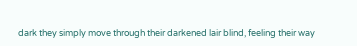dark they simply move through their darkened lair blind, feeling their way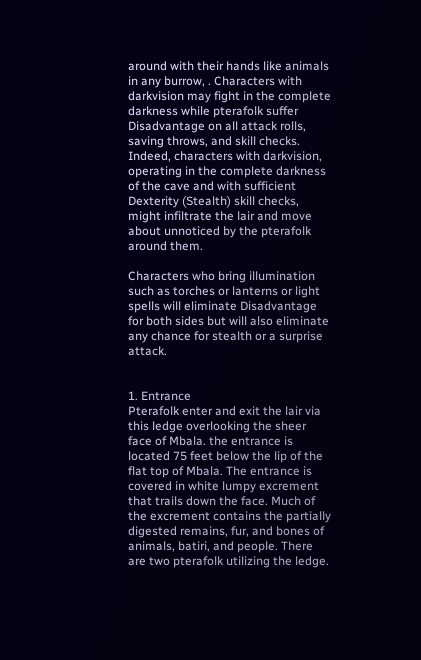around with their hands like animals in any burrow, . Characters with darkvision may fight in the complete darkness while pterafolk suffer Disadvantage on all attack rolls, saving throws, and skill checks. Indeed, characters with darkvision, operating in the complete darkness of the cave and with sufficient Dexterity (Stealth) skill checks, might infiltrate the lair and move about unnoticed by the pterafolk around them.

Characters who bring illumination such as torches or lanterns or light spells will eliminate Disadvantage for both sides but will also eliminate any chance for stealth or a surprise attack.


1. Entrance
Pterafolk enter and exit the lair via this ledge overlooking the sheer face of Mbala. the entrance is located 75 feet below the lip of the flat top of Mbala. The entrance is covered in white lumpy excrement that trails down the face. Much of the excrement contains the partially digested remains, fur, and bones of animals, batiri, and people. There are two pterafolk utilizing the ledge.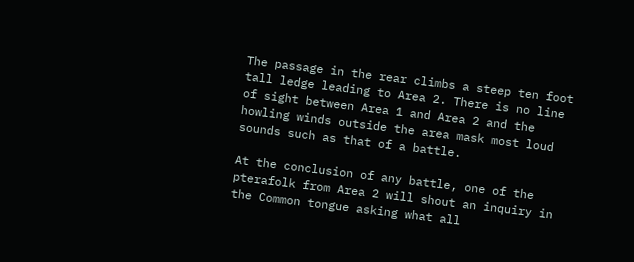The passage in the rear climbs a steep ten foot tall ledge leading to Area 2. There is no line of sight between Area 1 and Area 2 and the howling winds outside the area mask most loud sounds such as that of a battle.

At the conclusion of any battle, one of the pterafolk from Area 2 will shout an inquiry in the Common tongue asking what all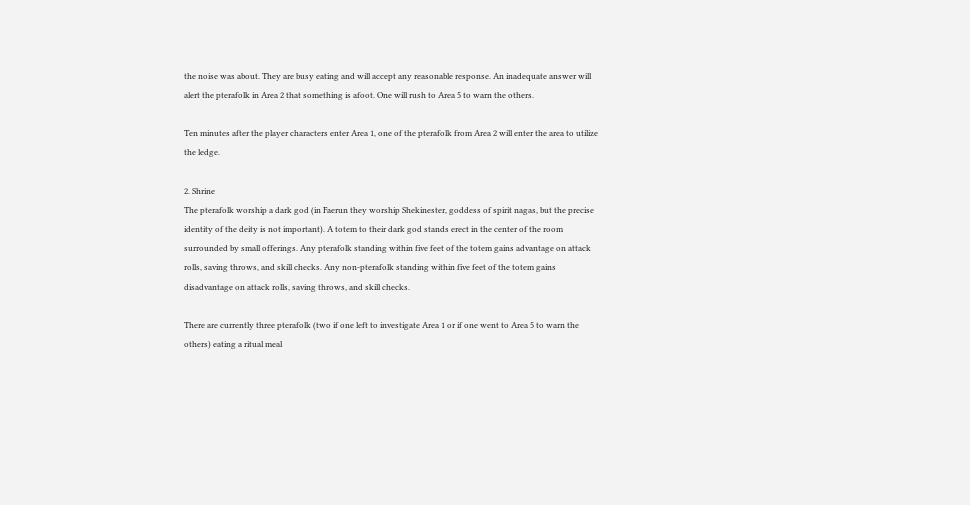the noise was about. They are busy eating and will accept any reasonable response. An inadequate answer will alert the pterafolk in Area 2 that something is afoot. One will rush to Area 5 to warn the others.

Ten minutes after the player characters enter Area 1, one of the pterafolk from Area 2 will enter the area to utilize the ledge.

2. Shrine
The pterafolk worship a dark god (in Faerun they worship Shekinester, goddess of spirit nagas, but the precise identity of the deity is not important). A totem to their dark god stands erect in the center of the room surrounded by small offerings. Any pterafolk standing within five feet of the totem gains advantage on attack rolls, saving throws, and skill checks. Any non-pterafolk standing within five feet of the totem gains disadvantage on attack rolls, saving throws, and skill checks.

There are currently three pterafolk (two if one left to investigate Area 1 or if one went to Area 5 to warn the others) eating a ritual meal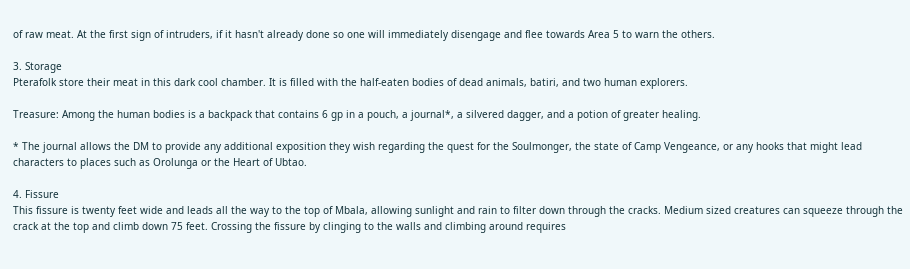of raw meat. At the first sign of intruders, if it hasn't already done so one will immediately disengage and flee towards Area 5 to warn the others.

3. Storage
Pterafolk store their meat in this dark cool chamber. It is filled with the half-eaten bodies of dead animals, batiri, and two human explorers.

Treasure: Among the human bodies is a backpack that contains 6 gp in a pouch, a journal*, a silvered dagger, and a potion of greater healing.

* The journal allows the DM to provide any additional exposition they wish regarding the quest for the Soulmonger, the state of Camp Vengeance, or any hooks that might lead characters to places such as Orolunga or the Heart of Ubtao.

4. Fissure
This fissure is twenty feet wide and leads all the way to the top of Mbala, allowing sunlight and rain to filter down through the cracks. Medium sized creatures can squeeze through the crack at the top and climb down 75 feet. Crossing the fissure by clinging to the walls and climbing around requires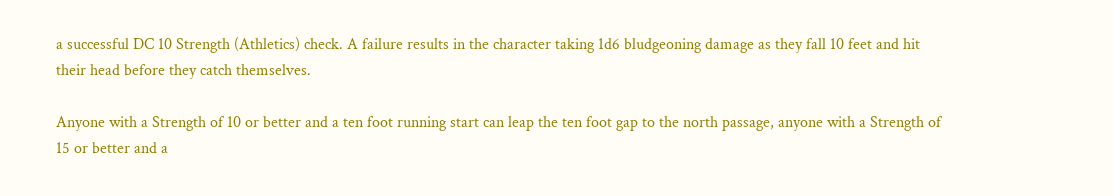a successful DC 10 Strength (Athletics) check. A failure results in the character taking 1d6 bludgeoning damage as they fall 10 feet and hit their head before they catch themselves.

Anyone with a Strength of 10 or better and a ten foot running start can leap the ten foot gap to the north passage, anyone with a Strength of 15 or better and a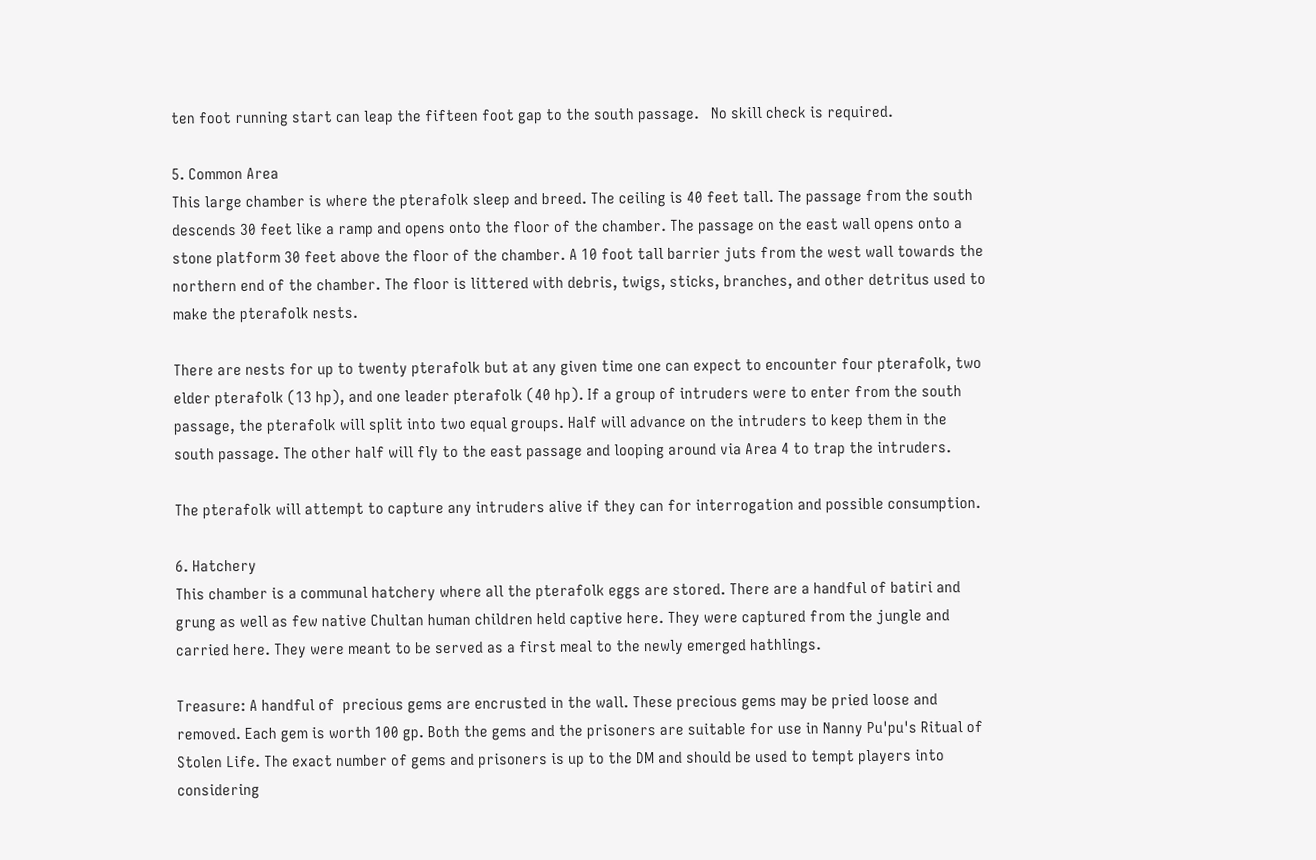ten foot running start can leap the fifteen foot gap to the south passage.   No skill check is required.

5. Common Area
This large chamber is where the pterafolk sleep and breed. The ceiling is 40 feet tall. The passage from the south descends 30 feet like a ramp and opens onto the floor of the chamber. The passage on the east wall opens onto a stone platform 30 feet above the floor of the chamber. A 10 foot tall barrier juts from the west wall towards the northern end of the chamber. The floor is littered with debris, twigs, sticks, branches, and other detritus used to make the pterafolk nests.

There are nests for up to twenty pterafolk but at any given time one can expect to encounter four pterafolk, two elder pterafolk (13 hp), and one leader pterafolk (40 hp). If a group of intruders were to enter from the south passage, the pterafolk will split into two equal groups. Half will advance on the intruders to keep them in the south passage. The other half will fly to the east passage and looping around via Area 4 to trap the intruders.

The pterafolk will attempt to capture any intruders alive if they can for interrogation and possible consumption.

6. Hatchery
This chamber is a communal hatchery where all the pterafolk eggs are stored. There are a handful of batiri and grung as well as few native Chultan human children held captive here. They were captured from the jungle and carried here. They were meant to be served as a first meal to the newly emerged hathlings.

Treasure: A handful of  precious gems are encrusted in the wall. These precious gems may be pried loose and removed. Each gem is worth 100 gp. Both the gems and the prisoners are suitable for use in Nanny Pu'pu's Ritual of Stolen Life. The exact number of gems and prisoners is up to the DM and should be used to tempt players into considering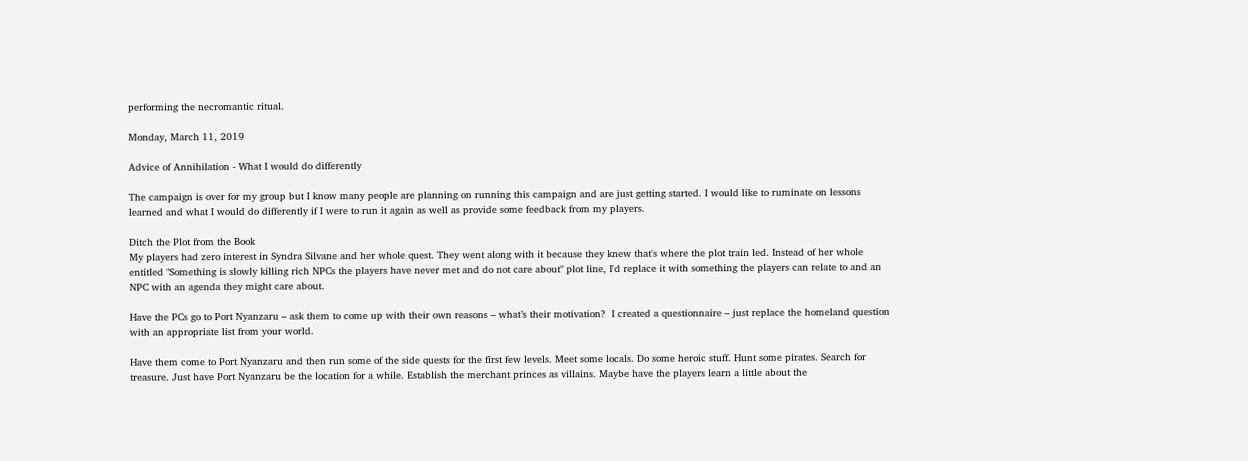performing the necromantic ritual.

Monday, March 11, 2019

Advice of Annihilation - What I would do differently

The campaign is over for my group but I know many people are planning on running this campaign and are just getting started. I would like to ruminate on lessons learned and what I would do differently if I were to run it again as well as provide some feedback from my players.

Ditch the Plot from the Book
My players had zero interest in Syndra Silvane and her whole quest. They went along with it because they knew that's where the plot train led. Instead of her whole entitled "Something is slowly killing rich NPCs the players have never met and do not care about" plot line, I'd replace it with something the players can relate to and an NPC with an agenda they might care about.

Have the PCs go to Port Nyanzaru – ask them to come up with their own reasons – what’s their motivation?  I created a questionnaire – just replace the homeland question with an appropriate list from your world.

Have them come to Port Nyanzaru and then run some of the side quests for the first few levels. Meet some locals. Do some heroic stuff. Hunt some pirates. Search for treasure. Just have Port Nyanzaru be the location for a while. Establish the merchant princes as villains. Maybe have the players learn a little about the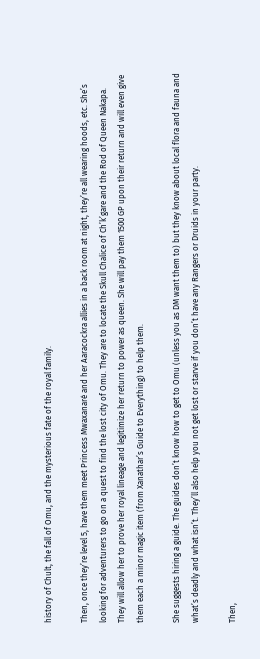history of Chult, the fall of Omu, and the mysterious fate of the royal family.

Then, once they’re level 5, have them meet Princess Mwaxanaré and her Aaracockra allies in a back room at night, they’re all wearing hoods, etc. She’s looking for adventurers to go on a quest to find the lost city of Omu. They are to locate the Skull Chalice of Ch’k’gare and the Rod of Queen Nakapa. They will allow her to prove her royal lineage and legitimize her return to power as queen. She will pay them 1500 GP upon their return and will even give them each a minor magic item (from Xanathar’s Guide to Everything) to help them.

She suggests hiring a guide. The guides don’t know how to get to Omu (unless you as DM want them to) but they know about local flora and fauna and what’s deadly and what isn’t. They’ll also help you not get lost or starve if you don’t have any Rangers or Druids in your party.

Then,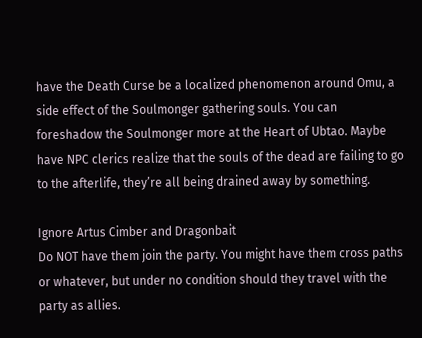have the Death Curse be a localized phenomenon around Omu, a side effect of the Soulmonger gathering souls. You can foreshadow the Soulmonger more at the Heart of Ubtao. Maybe have NPC clerics realize that the souls of the dead are failing to go to the afterlife, they’re all being drained away by something.

Ignore Artus Cimber and Dragonbait
Do NOT have them join the party. You might have them cross paths or whatever, but under no condition should they travel with the party as allies.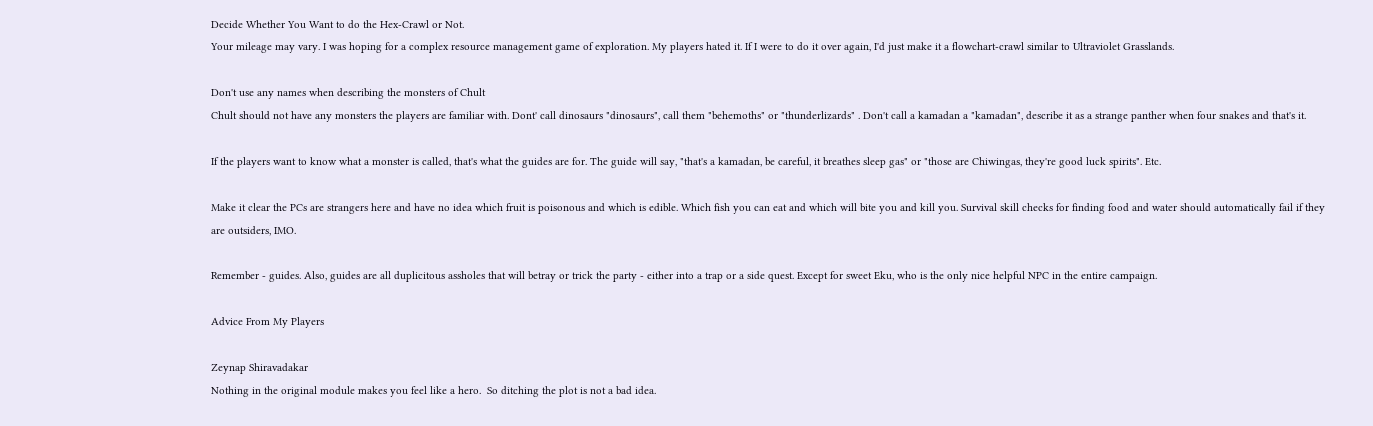Decide Whether You Want to do the Hex-Crawl or Not.
Your mileage may vary. I was hoping for a complex resource management game of exploration. My players hated it. If I were to do it over again, I'd just make it a flowchart-crawl similar to Ultraviolet Grasslands.

Don't use any names when describing the monsters of Chult
Chult should not have any monsters the players are familiar with. Dont' call dinosaurs "dinosaurs", call them "behemoths" or "thunderlizards" . Don't call a kamadan a "kamadan", describe it as a strange panther when four snakes and that's it.

If the players want to know what a monster is called, that's what the guides are for. The guide will say, "that's a kamadan, be careful, it breathes sleep gas" or "those are Chiwingas, they're good luck spirits". Etc.

Make it clear the PCs are strangers here and have no idea which fruit is poisonous and which is edible. Which fish you can eat and which will bite you and kill you. Survival skill checks for finding food and water should automatically fail if they are outsiders, IMO.

Remember - guides. Also, guides are all duplicitous assholes that will betray or trick the party - either into a trap or a side quest. Except for sweet Eku, who is the only nice helpful NPC in the entire campaign.

Advice From My Players

Zeynap Shiravadakar
Nothing in the original module makes you feel like a hero.  So ditching the plot is not a bad idea.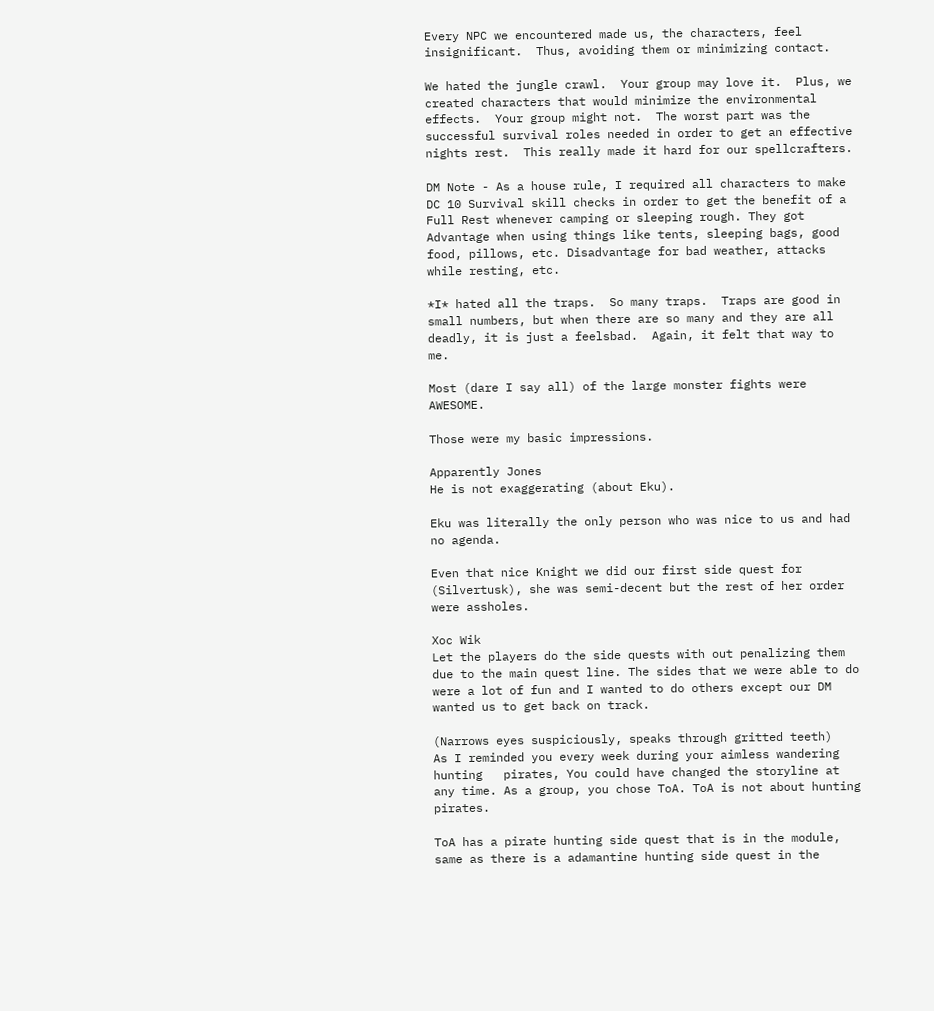Every NPC we encountered made us, the characters, feel insignificant.  Thus, avoiding them or minimizing contact.

We hated the jungle crawl.  Your group may love it.  Plus, we created characters that would minimize the environmental effects.  Your group might not.  The worst part was the successful survival roles needed in order to get an effective nights rest.  This really made it hard for our spellcrafters.

DM Note - As a house rule, I required all characters to make DC 10 Survival skill checks in order to get the benefit of a Full Rest whenever camping or sleeping rough. They got Advantage when using things like tents, sleeping bags, good food, pillows, etc. Disadvantage for bad weather, attacks while resting, etc.

*I* hated all the traps.  So many traps.  Traps are good in small numbers, but when there are so many and they are all deadly, it is just a feelsbad.  Again, it felt that way to me.

Most (dare I say all) of the large monster fights were AWESOME.

Those were my basic impressions.

Apparently Jones
He is not exaggerating (about Eku).

Eku was literally the only person who was nice to us and had no agenda.

Even that nice Knight we did our first side quest for (Silvertusk), she was semi-decent but the rest of her order were assholes.

Xoc Wik
Let the players do the side quests with out penalizing them due to the main quest line. The sides that we were able to do were a lot of fun and I wanted to do others except our DM wanted us to get back on track.

(Narrows eyes suspiciously, speaks through gritted teeth)
As I reminded you every week during your aimless wandering hunting   pirates, You could have changed the storyline at any time. As a group, you chose ToA. ToA is not about hunting pirates.

ToA has a pirate hunting side quest that is in the module, same as there is a adamantine hunting side quest in the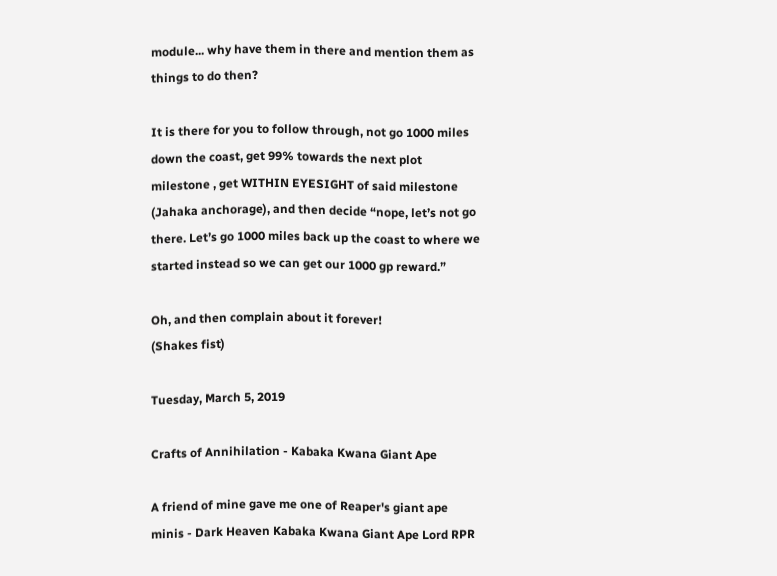module... why have them in there and mention them as things to do then?

It is there for you to follow through, not go 1000 miles down the coast, get 99% towards the next plot milestone , get WITHIN EYESIGHT of said milestone (Jahaka anchorage), and then decide “nope, let’s not go there. Let’s go 1000 miles back up the coast to where we started instead so we can get our 1000 gp reward.”

Oh, and then complain about it forever!
(Shakes fist)

Tuesday, March 5, 2019

Crafts of Annihilation - Kabaka Kwana Giant Ape

A friend of mine gave me one of Reaper's giant ape minis - Dark Heaven Kabaka Kwana Giant Ape Lord RPR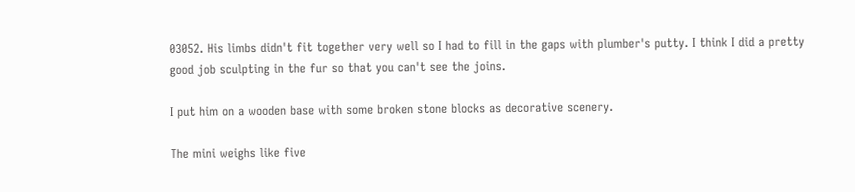03052. His limbs didn't fit together very well so I had to fill in the gaps with plumber's putty. I think I did a pretty good job sculpting in the fur so that you can't see the joins.

I put him on a wooden base with some broken stone blocks as decorative scenery.

The mini weighs like five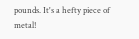pounds. It's a hefty piece of metal!